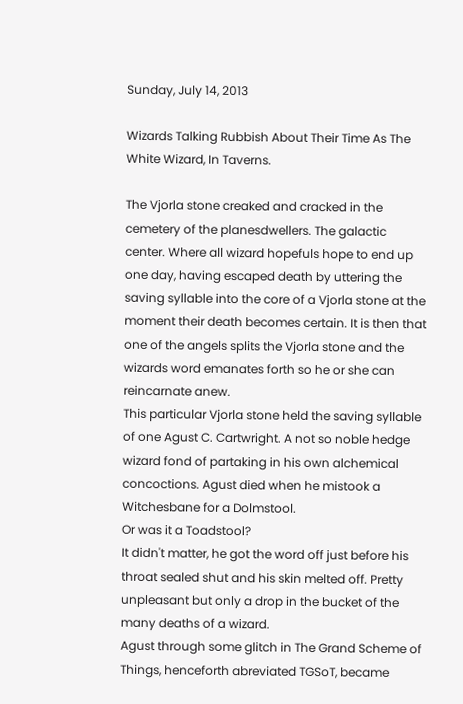Sunday, July 14, 2013

Wizards Talking Rubbish About Their Time As The White Wizard, In Taverns.

The Vjorla stone creaked and cracked in the cemetery of the planesdwellers. The galactic center. Where all wizard hopefuls hope to end up one day, having escaped death by uttering the saving syllable into the core of a Vjorla stone at the moment their death becomes certain. It is then that one of the angels splits the Vjorla stone and the wizards word emanates forth so he or she can reincarnate anew.
This particular Vjorla stone held the saving syllable of one Agust C. Cartwright. A not so noble hedge wizard fond of partaking in his own alchemical concoctions. Agust died when he mistook a Witchesbane for a Dolmstool.
Or was it a Toadstool?
It didn't matter, he got the word off just before his throat sealed shut and his skin melted off. Pretty unpleasant but only a drop in the bucket of the many deaths of a wizard.
Agust through some glitch in The Grand Scheme of Things, henceforth abreviated TGSoT, became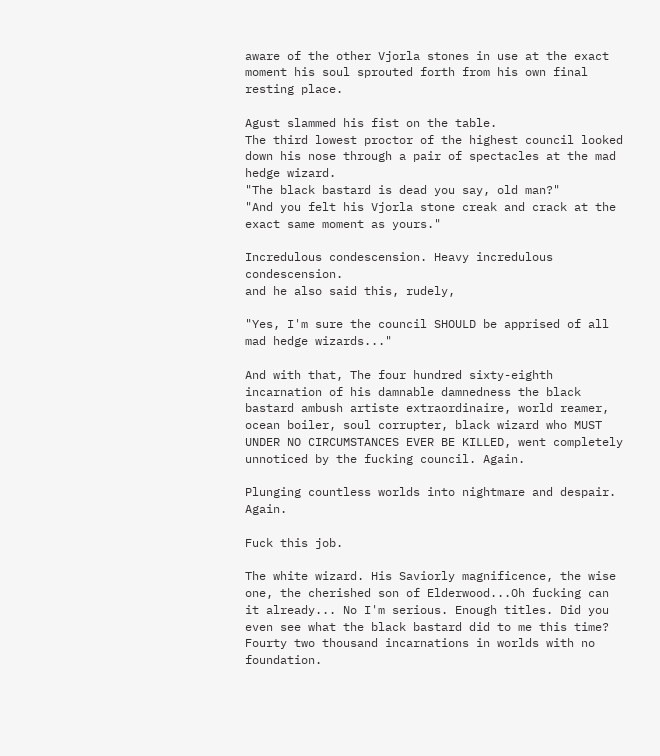aware of the other Vjorla stones in use at the exact moment his soul sprouted forth from his own final resting place.

Agust slammed his fist on the table.
The third lowest proctor of the highest council looked down his nose through a pair of spectacles at the mad hedge wizard.
"The black bastard is dead you say, old man?"
"And you felt his Vjorla stone creak and crack at the exact same moment as yours."

Incredulous condescension. Heavy incredulous condescension.
and he also said this, rudely,

"Yes, I'm sure the council SHOULD be apprised of all mad hedge wizards..."

And with that, The four hundred sixty-eighth incarnation of his damnable damnedness the black bastard ambush artiste extraordinaire, world reamer, ocean boiler, soul corrupter, black wizard who MUST UNDER NO CIRCUMSTANCES EVER BE KILLED, went completely unnoticed by the fucking council. Again.

Plunging countless worlds into nightmare and despair. Again.

Fuck this job.

The white wizard. His Saviorly magnificence, the wise one, the cherished son of Elderwood...Oh fucking can it already... No I'm serious. Enough titles. Did you even see what the black bastard did to me this time? Fourty two thousand incarnations in worlds with no foundation.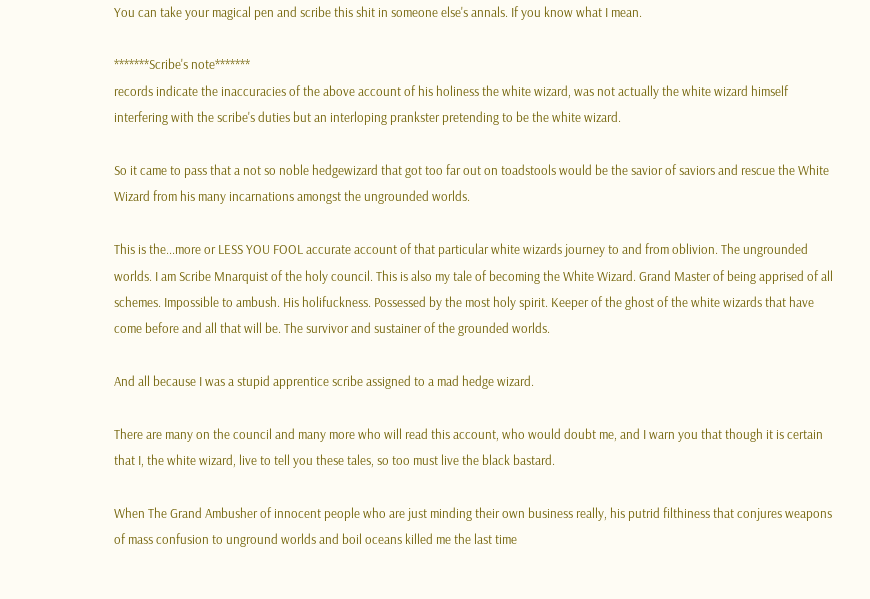You can take your magical pen and scribe this shit in someone else's annals. If you know what I mean.

*******Scribe's note*******
records indicate the inaccuracies of the above account of his holiness the white wizard, was not actually the white wizard himself interfering with the scribe's duties but an interloping prankster pretending to be the white wizard.

So it came to pass that a not so noble hedgewizard that got too far out on toadstools would be the savior of saviors and rescue the White Wizard from his many incarnations amongst the ungrounded worlds.

This is the...more or LESS YOU FOOL accurate account of that particular white wizards journey to and from oblivion. The ungrounded worlds. I am Scribe Mnarquist of the holy council. This is also my tale of becoming the White Wizard. Grand Master of being apprised of all schemes. Impossible to ambush. His holifuckness. Possessed by the most holy spirit. Keeper of the ghost of the white wizards that have come before and all that will be. The survivor and sustainer of the grounded worlds.

And all because I was a stupid apprentice scribe assigned to a mad hedge wizard.

There are many on the council and many more who will read this account, who would doubt me, and I warn you that though it is certain that I, the white wizard, live to tell you these tales, so too must live the black bastard.

When The Grand Ambusher of innocent people who are just minding their own business really, his putrid filthiness that conjures weapons of mass confusion to unground worlds and boil oceans killed me the last time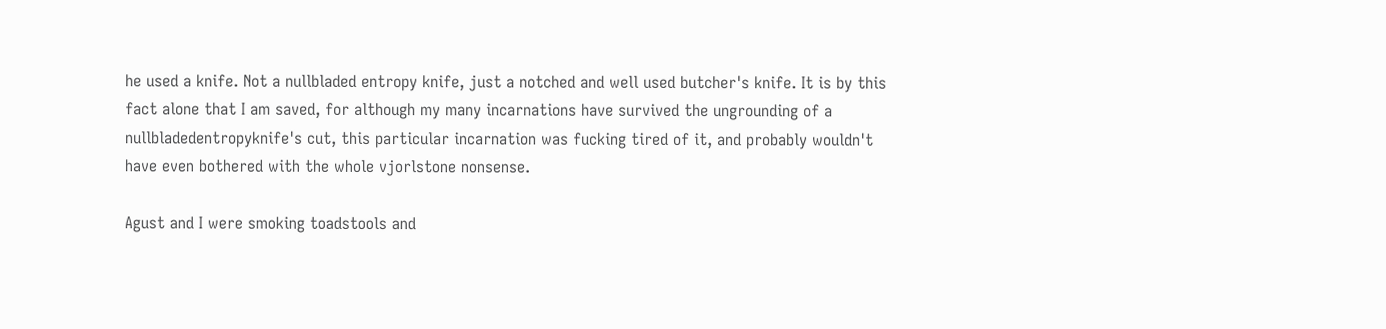he used a knife. Not a nullbladed entropy knife, just a notched and well used butcher's knife. It is by this fact alone that I am saved, for although my many incarnations have survived the ungrounding of a nullbladedentropyknife's cut, this particular incarnation was fucking tired of it, and probably wouldn't have even bothered with the whole vjorlstone nonsense.

Agust and I were smoking toadstools and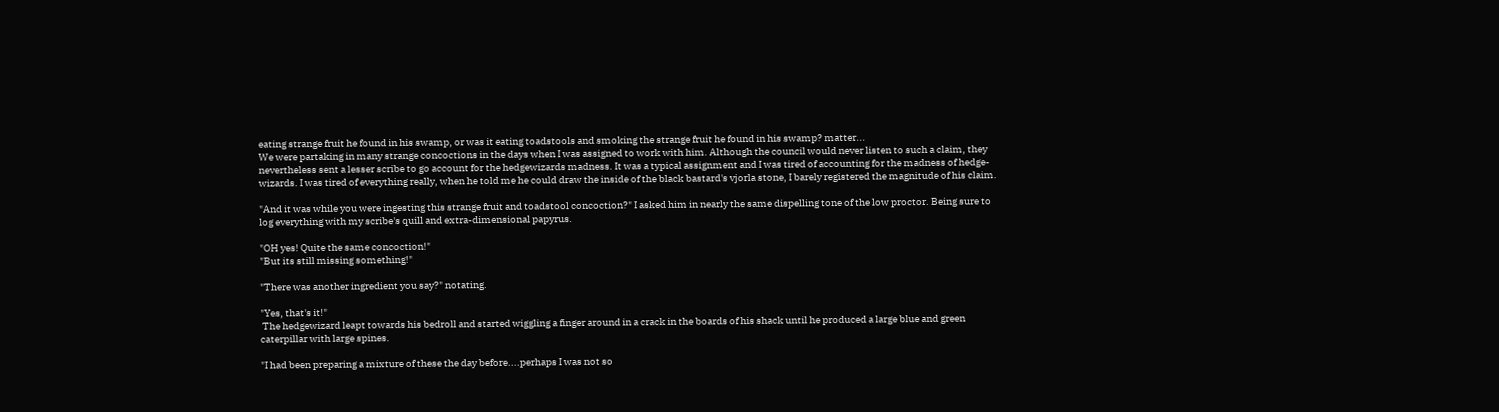eating strange fruit he found in his swamp, or was it eating toadstools and smoking the strange fruit he found in his swamp? matter...
We were partaking in many strange concoctions in the days when I was assigned to work with him. Although the council would never listen to such a claim, they nevertheless sent a lesser scribe to go account for the hedgewizards madness. It was a typical assignment and I was tired of accounting for the madness of hedge-wizards. I was tired of everything really, when he told me he could draw the inside of the black bastard's vjorla stone, I barely registered the magnitude of his claim.

"And it was while you were ingesting this strange fruit and toadstool concoction?" I asked him in nearly the same dispelling tone of the low proctor. Being sure to log everything with my scribe's quill and extra-dimensional papyrus.

"OH yes! Quite the same concoction!"
"But its still missing something!"

"There was another ingredient you say?" notating.

"Yes, that's it!"
 The hedgewizard leapt towards his bedroll and started wiggling a finger around in a crack in the boards of his shack until he produced a large blue and green caterpillar with large spines.

"I had been preparing a mixture of these the day before....perhaps I was not so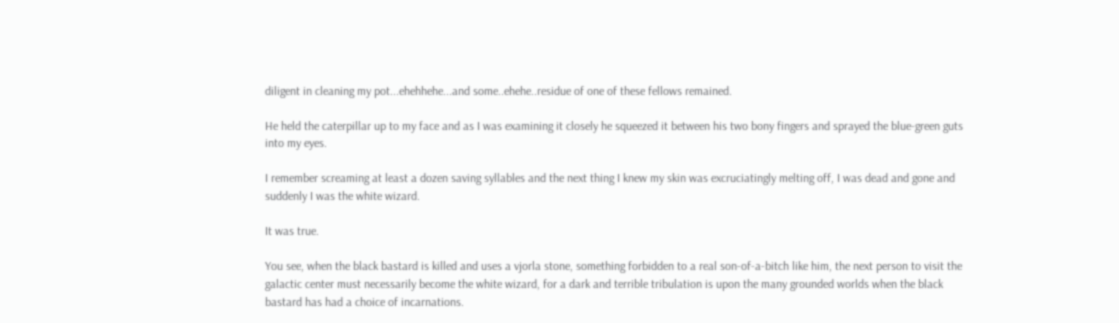diligent in cleaning my pot...ehehhehe...and some..ehehe..residue of one of these fellows remained.

He held the caterpillar up to my face and as I was examining it closely he squeezed it between his two bony fingers and sprayed the blue-green guts into my eyes.

I remember screaming at least a dozen saving syllables and the next thing I knew my skin was excruciatingly melting off, I was dead and gone and suddenly I was the white wizard.

It was true.

You see, when the black bastard is killed and uses a vjorla stone, something forbidden to a real son-of-a-bitch like him, the next person to visit the galactic center must necessarily become the white wizard, for a dark and terrible tribulation is upon the many grounded worlds when the black bastard has had a choice of incarnations.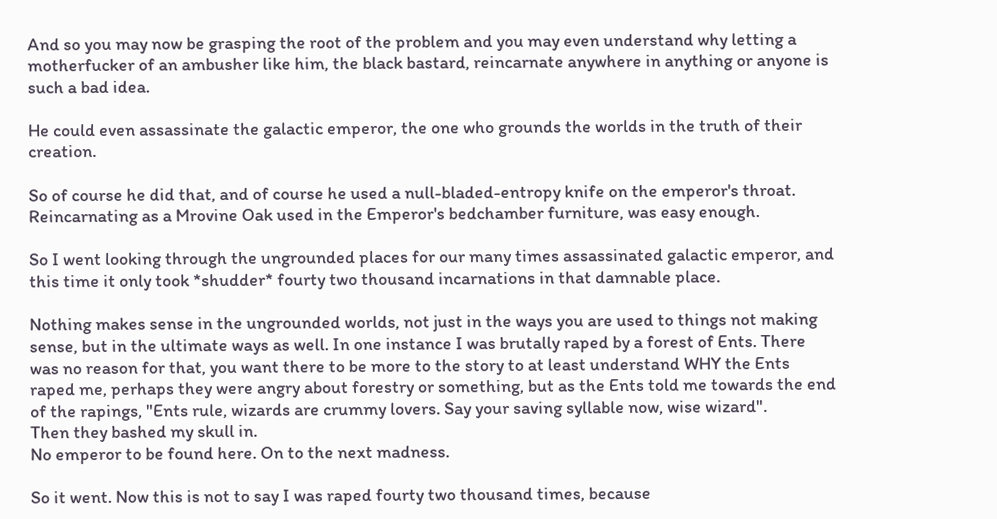And so you may now be grasping the root of the problem and you may even understand why letting a motherfucker of an ambusher like him, the black bastard, reincarnate anywhere in anything or anyone is such a bad idea.

He could even assassinate the galactic emperor, the one who grounds the worlds in the truth of their creation.

So of course he did that, and of course he used a null-bladed-entropy knife on the emperor's throat. Reincarnating as a Mrovine Oak used in the Emperor's bedchamber furniture, was easy enough.

So I went looking through the ungrounded places for our many times assassinated galactic emperor, and this time it only took *shudder* fourty two thousand incarnations in that damnable place.

Nothing makes sense in the ungrounded worlds, not just in the ways you are used to things not making sense, but in the ultimate ways as well. In one instance I was brutally raped by a forest of Ents. There was no reason for that, you want there to be more to the story to at least understand WHY the Ents raped me, perhaps they were angry about forestry or something, but as the Ents told me towards the end of the rapings, "Ents rule, wizards are crummy lovers. Say your saving syllable now, wise wizard".
Then they bashed my skull in.
No emperor to be found here. On to the next madness.

So it went. Now this is not to say I was raped fourty two thousand times, because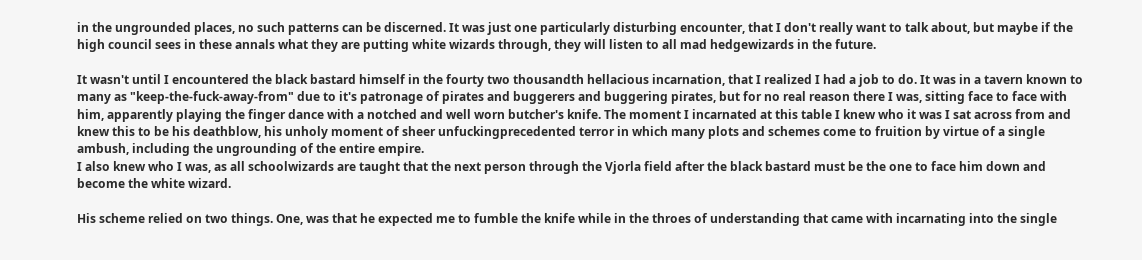in the ungrounded places, no such patterns can be discerned. It was just one particularly disturbing encounter, that I don't really want to talk about, but maybe if the high council sees in these annals what they are putting white wizards through, they will listen to all mad hedgewizards in the future.

It wasn't until I encountered the black bastard himself in the fourty two thousandth hellacious incarnation, that I realized I had a job to do. It was in a tavern known to many as "keep-the-fuck-away-from" due to it's patronage of pirates and buggerers and buggering pirates, but for no real reason there I was, sitting face to face with him, apparently playing the finger dance with a notched and well worn butcher's knife. The moment I incarnated at this table I knew who it was I sat across from and knew this to be his deathblow, his unholy moment of sheer unfuckingprecedented terror in which many plots and schemes come to fruition by virtue of a single ambush, including the ungrounding of the entire empire.
I also knew who I was, as all schoolwizards are taught that the next person through the Vjorla field after the black bastard must be the one to face him down and become the white wizard.

His scheme relied on two things. One, was that he expected me to fumble the knife while in the throes of understanding that came with incarnating into the single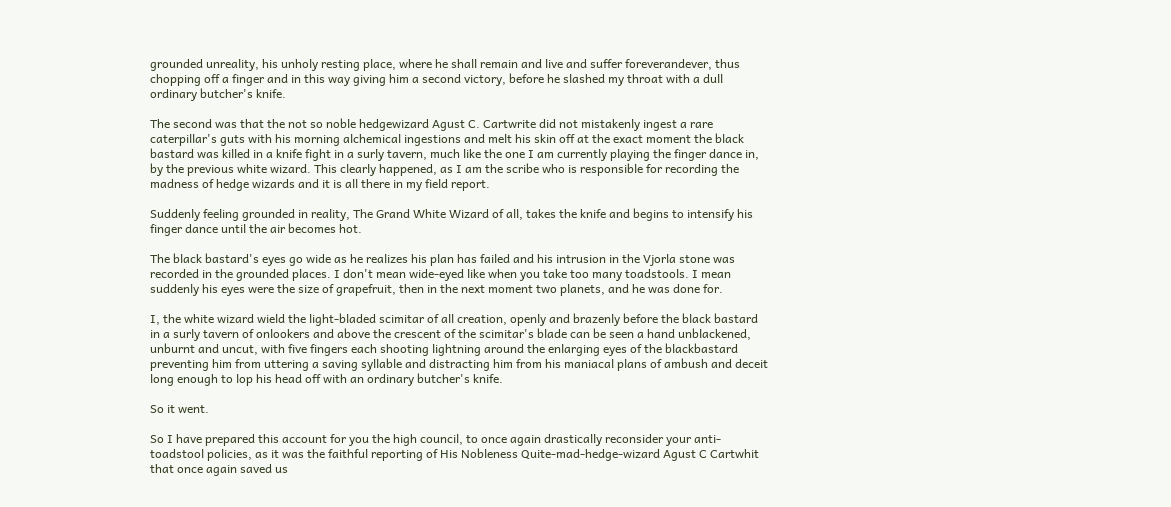grounded unreality, his unholy resting place, where he shall remain and live and suffer foreverandever, thus chopping off a finger and in this way giving him a second victory, before he slashed my throat with a dull ordinary butcher's knife.

The second was that the not so noble hedgewizard Agust C. Cartwrite did not mistakenly ingest a rare caterpillar's guts with his morning alchemical ingestions and melt his skin off at the exact moment the black bastard was killed in a knife fight in a surly tavern, much like the one I am currently playing the finger dance in, by the previous white wizard. This clearly happened, as I am the scribe who is responsible for recording the madness of hedge wizards and it is all there in my field report.

Suddenly feeling grounded in reality, The Grand White Wizard of all, takes the knife and begins to intensify his finger dance until the air becomes hot.

The black bastard's eyes go wide as he realizes his plan has failed and his intrusion in the Vjorla stone was recorded in the grounded places. I don't mean wide-eyed like when you take too many toadstools. I mean suddenly his eyes were the size of grapefruit, then in the next moment two planets, and he was done for.

I, the white wizard wield the light-bladed scimitar of all creation, openly and brazenly before the black bastard in a surly tavern of onlookers and above the crescent of the scimitar's blade can be seen a hand unblackened, unburnt and uncut, with five fingers each shooting lightning around the enlarging eyes of the blackbastard preventing him from uttering a saving syllable and distracting him from his maniacal plans of ambush and deceit long enough to lop his head off with an ordinary butcher's knife.

So it went.

So I have prepared this account for you the high council, to once again drastically reconsider your anti-toadstool policies, as it was the faithful reporting of His Nobleness Quite-mad-hedge-wizard Agust C Cartwhit that once again saved us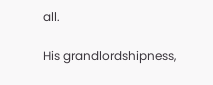all.

His grandlordshipness,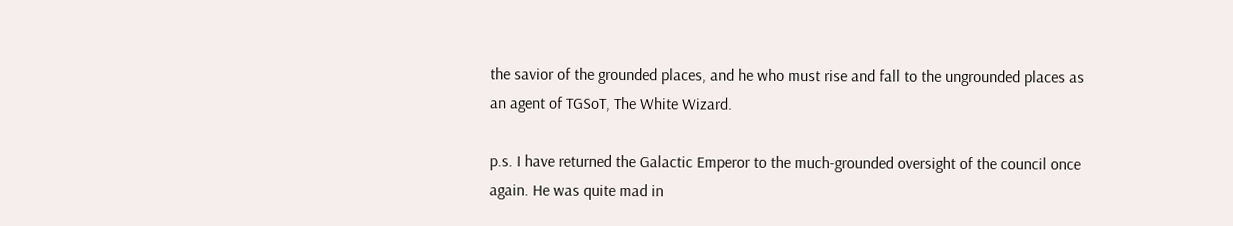the savior of the grounded places, and he who must rise and fall to the ungrounded places as an agent of TGSoT, The White Wizard.

p.s. I have returned the Galactic Emperor to the much-grounded oversight of the council once again. He was quite mad in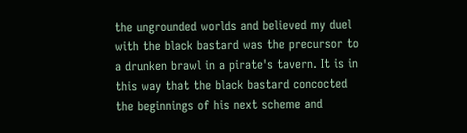the ungrounded worlds and believed my duel with the black bastard was the precursor to a drunken brawl in a pirate's tavern. It is in this way that the black bastard concocted the beginnings of his next scheme and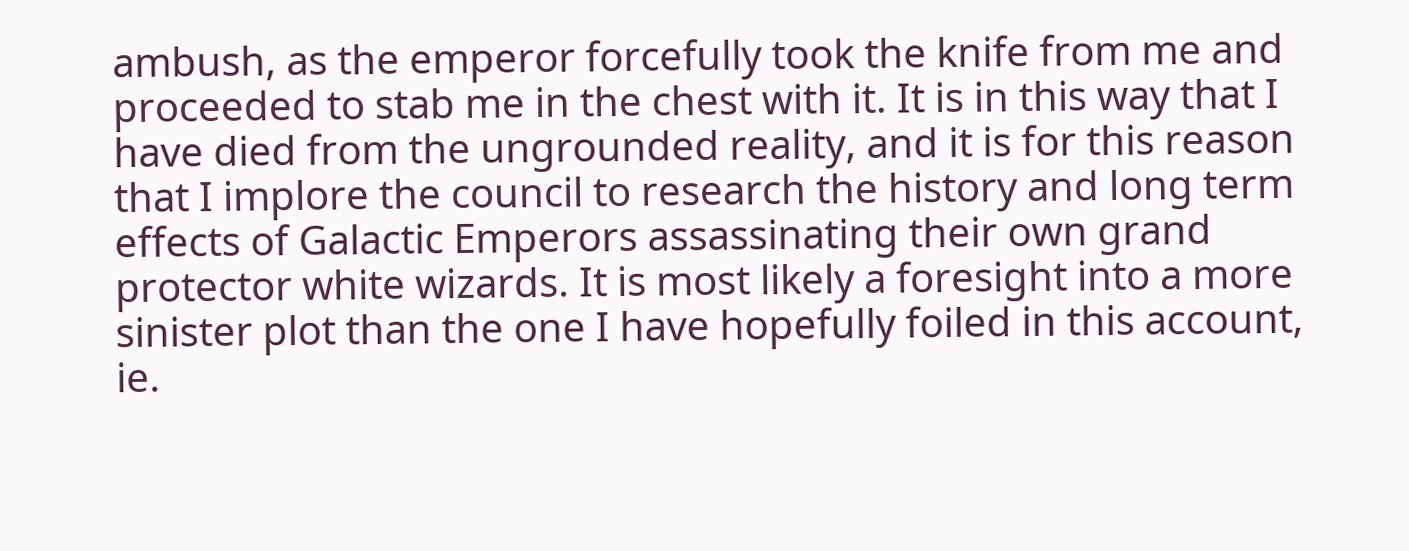ambush, as the emperor forcefully took the knife from me and proceeded to stab me in the chest with it. It is in this way that I have died from the ungrounded reality, and it is for this reason that I implore the council to research the history and long term effects of Galactic Emperors assassinating their own grand protector white wizards. It is most likely a foresight into a more sinister plot than the one I have hopefully foiled in this account, ie.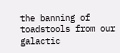the banning of toadstools from our galactic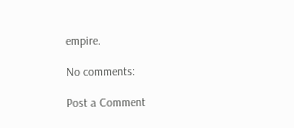empire.

No comments:

Post a Comment